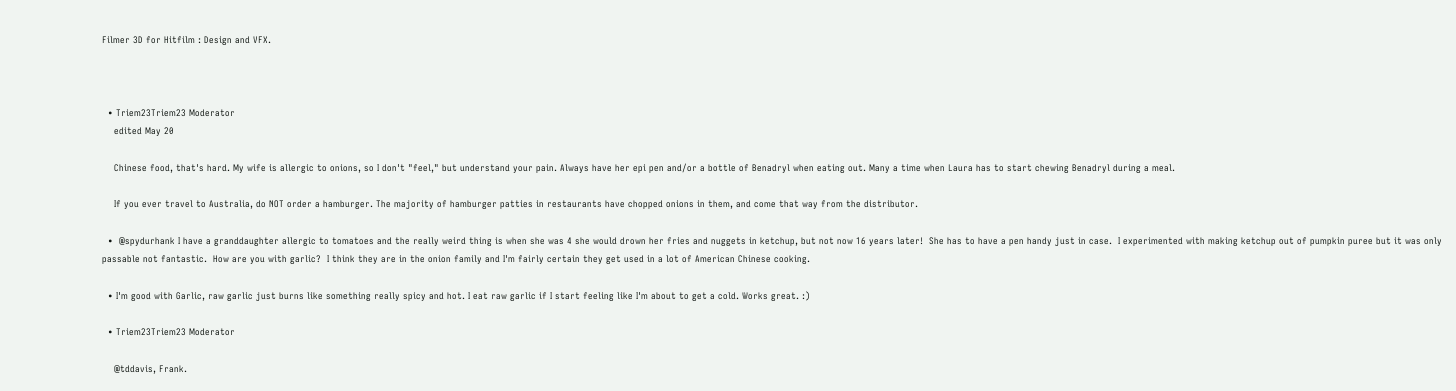Filmer 3D for Hitfilm : Design and VFX.



  • Triem23Triem23 Moderator
    edited May 20

    Chinese food, that's hard. My wife is allergic to onions, so I don't "feel," but understand your pain. Always have her epi pen and/or a bottle of Benadryl when eating out. Many a time when Laura has to start chewing Benadryl during a meal.

    If you ever travel to Australia, do NOT order a hamburger. The majority of hamburger patties in restaurants have chopped onions in them, and come that way from the distributor.

  •  @spydurhank I have a granddaughter allergic to tomatoes and the really weird thing is when she was 4 she would drown her fries and nuggets in ketchup, but not now 16 years later!  She has to have a pen handy just in case.  I experimented with making ketchup out of pumpkin puree but it was only passable not fantastic.  How are you with garlic?  I think they are in the onion family and I'm fairly certain they get used in a lot of American Chinese cooking.

  • I'm good with Garlic, raw garlic just burns like something really spicy and hot. I eat raw garlic if I start feeling like I'm about to get a cold. Works great. :)

  • Triem23Triem23 Moderator

    @tddavis, Frank.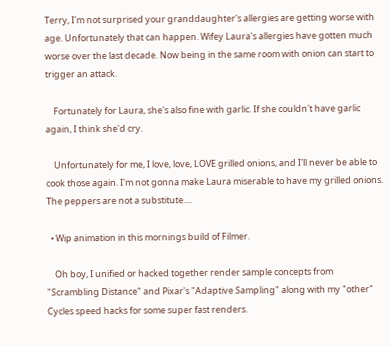Terry, I'm not surprised your granddaughter's allergies are getting worse with age. Unfortunately that can happen. Wifey Laura's allergies have gotten much worse over the last decade. Now being in the same room with onion can start to trigger an attack.

    Fortunately for Laura, she's also fine with garlic. If she couldn't have garlic again, I think she'd cry.

    Unfortunately for me, I love, love, LOVE grilled onions, and I'll never be able to cook those again. I'm not gonna make Laura miserable to have my grilled onions. The peppers are not a substitute....

  • Wip animation in this mornings build of Filmer.

    Oh boy, I unified or hacked together render sample concepts from "Scrambling Distance" and Pixar's "Adaptive Sampling" along with my "other" Cycles speed hacks for some super fast renders.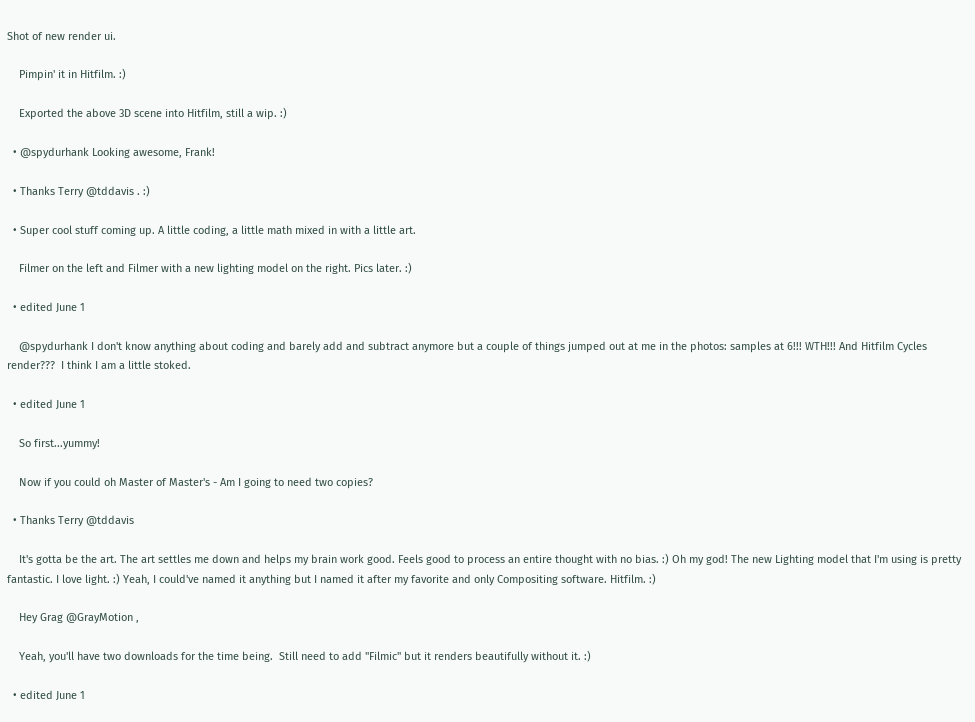Shot of new render ui.

    Pimpin' it in Hitfilm. :)

    Exported the above 3D scene into Hitfilm, still a wip. :)

  • @spydurhank Looking awesome, Frank!

  • Thanks Terry @tddavis . :)

  • Super cool stuff coming up. A little coding, a little math mixed in with a little art.

    Filmer on the left and Filmer with a new lighting model on the right. Pics later. :)

  • edited June 1

    @spydurhank I don't know anything about coding and barely add and subtract anymore but a couple of things jumped out at me in the photos: samples at 6!!! WTH!!! And Hitfilm Cycles render???  I think I am a little stoked.

  • edited June 1

    So first...yummy!

    Now if you could oh Master of Master's - Am I going to need two copies?

  • Thanks Terry @tddavis

    It's gotta be the art. The art settles me down and helps my brain work good. Feels good to process an entire thought with no bias. :) Oh my god! The new Lighting model that I'm using is pretty fantastic. I love light. :) Yeah, I could've named it anything but I named it after my favorite and only Compositing software. Hitfilm. :)

    Hey Grag @GrayMotion ,

    Yeah, you'll have two downloads for the time being.  Still need to add "Filmic" but it renders beautifully without it. :)

  • edited June 1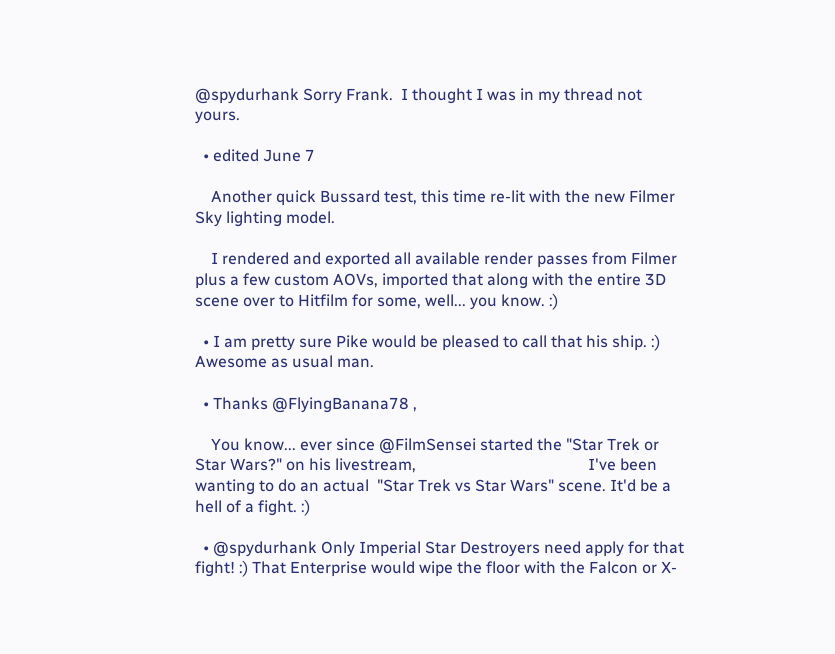@spydurhank Sorry Frank.  I thought I was in my thread not yours.

  • edited June 7

    Another quick Bussard test, this time re-lit with the new Filmer Sky lighting model.

    I rendered and exported all available render passes from Filmer plus a few custom AOVs, imported that along with the entire 3D scene over to Hitfilm for some, well... you know. :)

  • I am pretty sure Pike would be pleased to call that his ship. :) Awesome as usual man.

  • Thanks @FlyingBanana78 ,

    You know... ever since @FilmSensei started the "Star Trek or Star Wars?" on his livestream,                                           I've been wanting to do an actual  "Star Trek vs Star Wars" scene. It'd be a hell of a fight. :)

  • @spydurhank Only Imperial Star Destroyers need apply for that fight! :) That Enterprise would wipe the floor with the Falcon or X-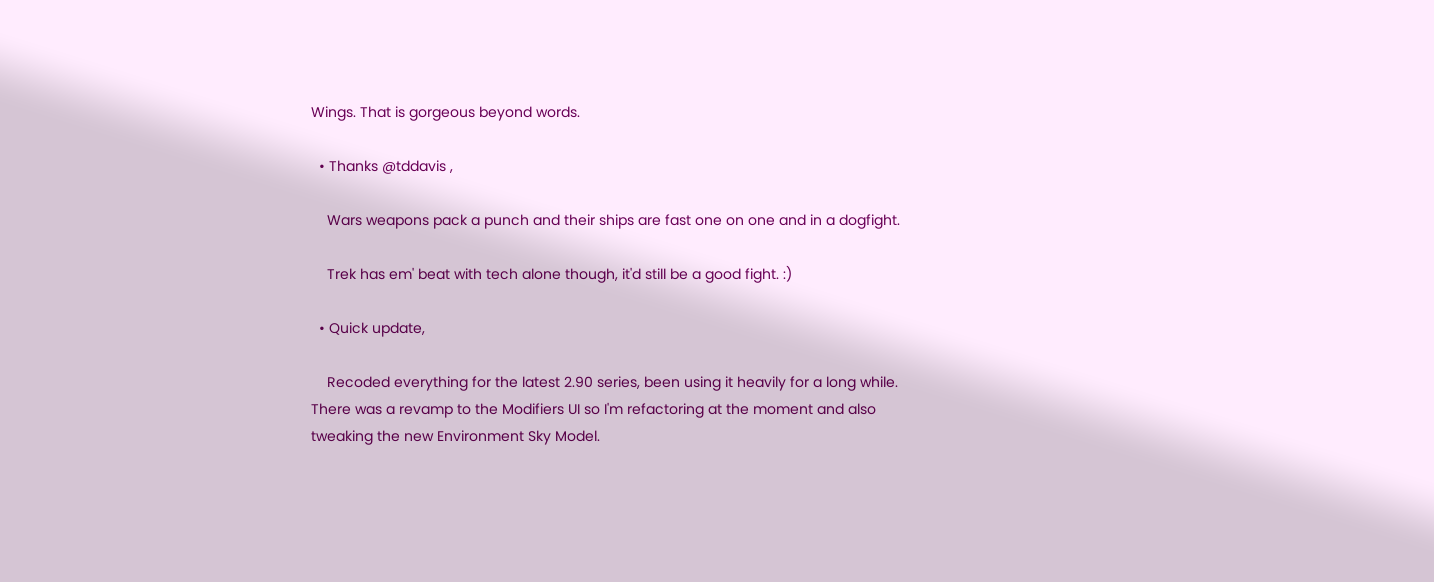Wings. That is gorgeous beyond words.

  • Thanks @tddavis ,

    Wars weapons pack a punch and their ships are fast one on one and in a dogfight.

    Trek has em' beat with tech alone though, it'd still be a good fight. :)

  • Quick update,

    Recoded everything for the latest 2.90 series, been using it heavily for a long while. There was a revamp to the Modifiers UI so I'm refactoring at the moment and also tweaking the new Environment Sky Model.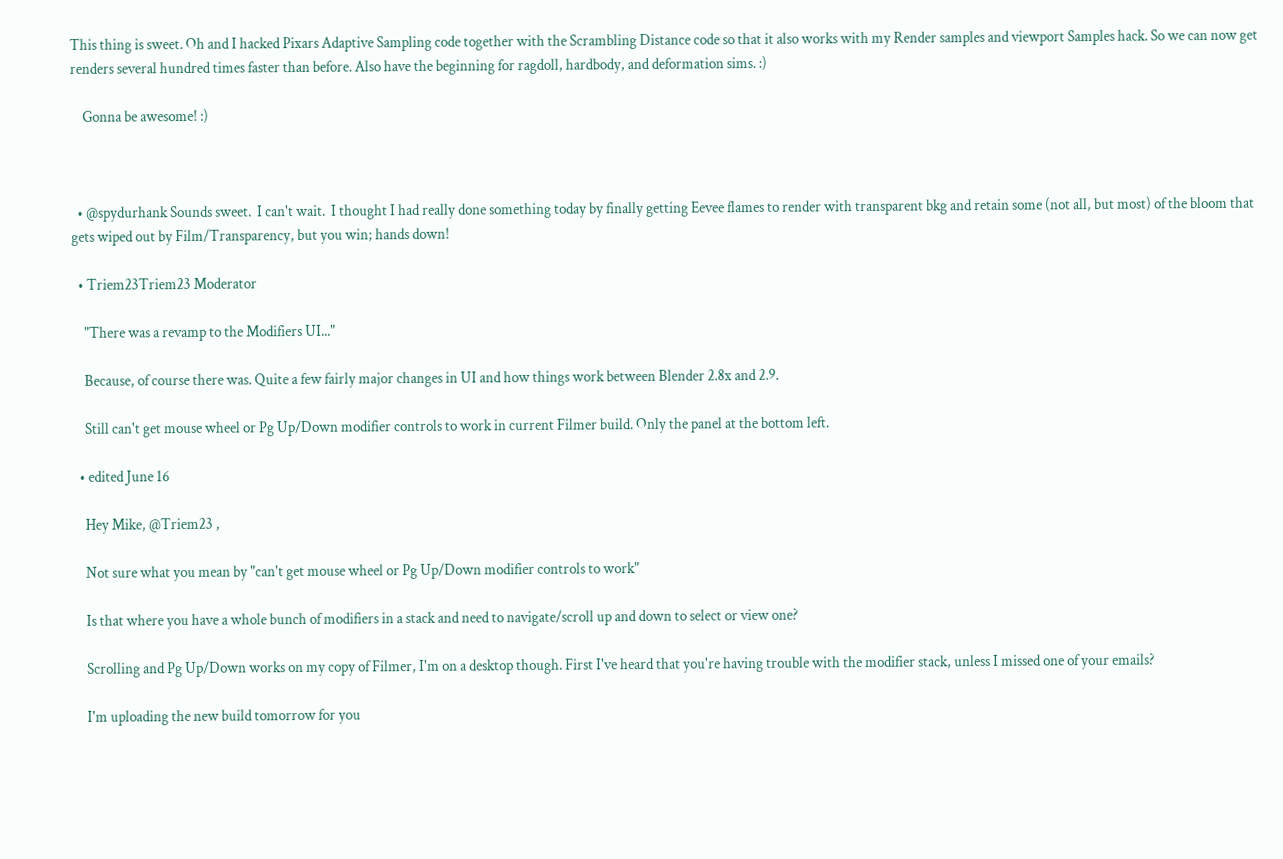This thing is sweet. Oh and I hacked Pixars Adaptive Sampling code together with the Scrambling Distance code so that it also works with my Render samples and viewport Samples hack. So we can now get renders several hundred times faster than before. Also have the beginning for ragdoll, hardbody, and deformation sims. :)

    Gonna be awesome! :)



  • @spydurhank Sounds sweet.  I can't wait.  I thought I had really done something today by finally getting Eevee flames to render with transparent bkg and retain some (not all, but most) of the bloom that gets wiped out by Film/Transparency, but you win; hands down!

  • Triem23Triem23 Moderator

    "There was a revamp to the Modifiers UI..."

    Because, of course there was. Quite a few fairly major changes in UI and how things work between Blender 2.8x and 2.9.

    Still can't get mouse wheel or Pg Up/Down modifier controls to work in current Filmer build. Only the panel at the bottom left.

  • edited June 16

    Hey Mike, @Triem23 ,

    Not sure what you mean by "can't get mouse wheel or Pg Up/Down modifier controls to work"

    Is that where you have a whole bunch of modifiers in a stack and need to navigate/scroll up and down to select or view one?

    Scrolling and Pg Up/Down works on my copy of Filmer, I'm on a desktop though. First I've heard that you're having trouble with the modifier stack, unless I missed one of your emails?

    I'm uploading the new build tomorrow for you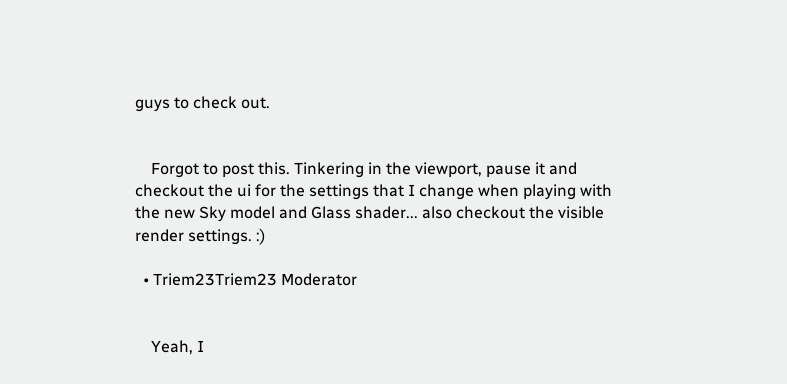guys to check out.


    Forgot to post this. Tinkering in the viewport, pause it and checkout the ui for the settings that I change when playing with the new Sky model and Glass shader... also checkout the visible render settings. :)

  • Triem23Triem23 Moderator


    Yeah, I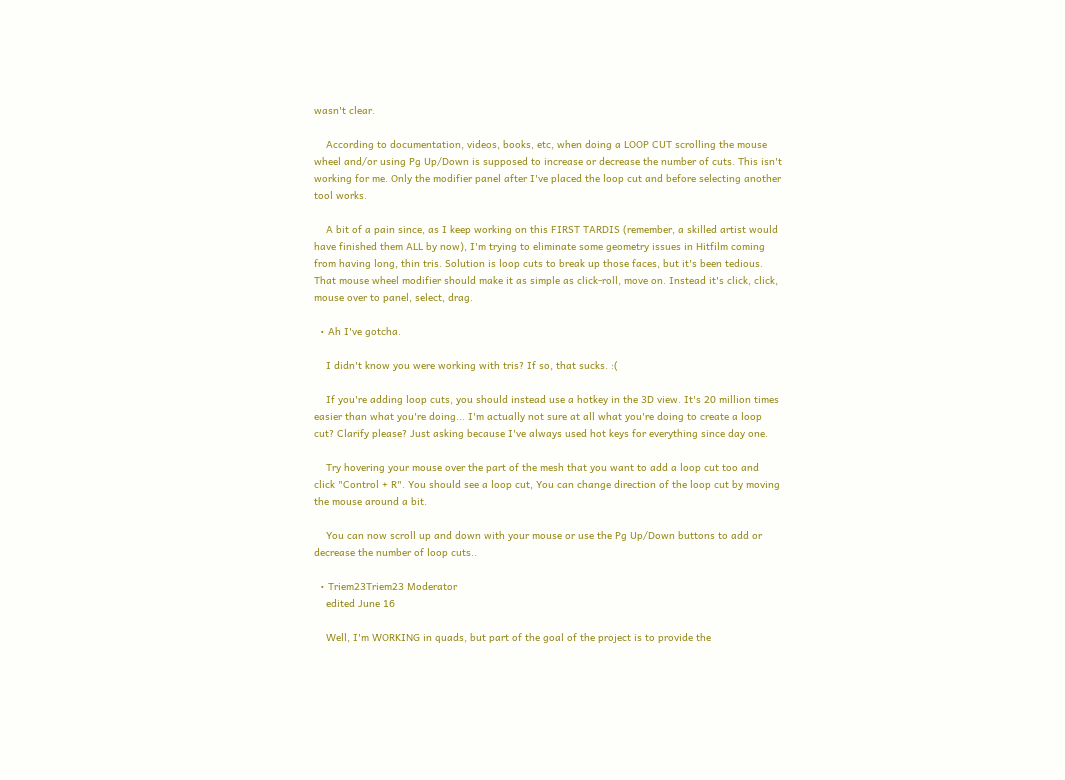wasn't clear.

    According to documentation, videos, books, etc, when doing a LOOP CUT scrolling the mouse wheel and/or using Pg Up/Down is supposed to increase or decrease the number of cuts. This isn't working for me. Only the modifier panel after I've placed the loop cut and before selecting another tool works.

    A bit of a pain since, as I keep working on this FIRST TARDIS (remember, a skilled artist would have finished them ALL by now), I'm trying to eliminate some geometry issues in Hitfilm coming from having long, thin tris. Solution is loop cuts to break up those faces, but it's been tedious. That mouse wheel modifier should make it as simple as click-roll, move on. Instead it's click, click, mouse over to panel, select, drag.

  • Ah I've gotcha.

    I didn't know you were working with tris? If so, that sucks. :(

    If you're adding loop cuts, you should instead use a hotkey in the 3D view. It's 20 million times easier than what you're doing... I'm actually not sure at all what you're doing to create a loop cut? Clarify please? Just asking because I've always used hot keys for everything since day one.

    Try hovering your mouse over the part of the mesh that you want to add a loop cut too and click "Control + R". You should see a loop cut, You can change direction of the loop cut by moving the mouse around a bit.

    You can now scroll up and down with your mouse or use the Pg Up/Down buttons to add or decrease the number of loop cuts..

  • Triem23Triem23 Moderator
    edited June 16

    Well, I'm WORKING in quads, but part of the goal of the project is to provide the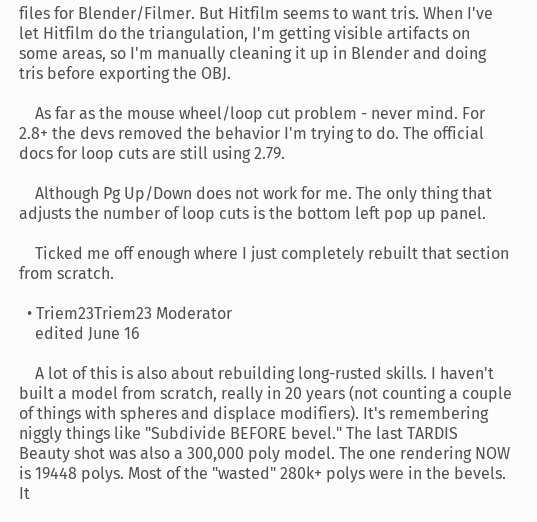files for Blender/Filmer. But Hitfilm seems to want tris. When I've let Hitfilm do the triangulation, I'm getting visible artifacts on some areas, so I'm manually cleaning it up in Blender and doing tris before exporting the OBJ.

    As far as the mouse wheel/loop cut problem - never mind. For 2.8+ the devs removed the behavior I'm trying to do. The official docs for loop cuts are still using 2.79.

    Although Pg Up/Down does not work for me. The only thing that adjusts the number of loop cuts is the bottom left pop up panel.

    Ticked me off enough where I just completely rebuilt that section from scratch.

  • Triem23Triem23 Moderator
    edited June 16

    A lot of this is also about rebuilding long-rusted skills. I haven't built a model from scratch, really in 20 years (not counting a couple of things with spheres and displace modifiers). It's remembering niggly things like "Subdivide BEFORE bevel." The last TARDIS Beauty shot was also a 300,000 poly model. The one rendering NOW is 19448 polys. Most of the "wasted" 280k+ polys were in the bevels. It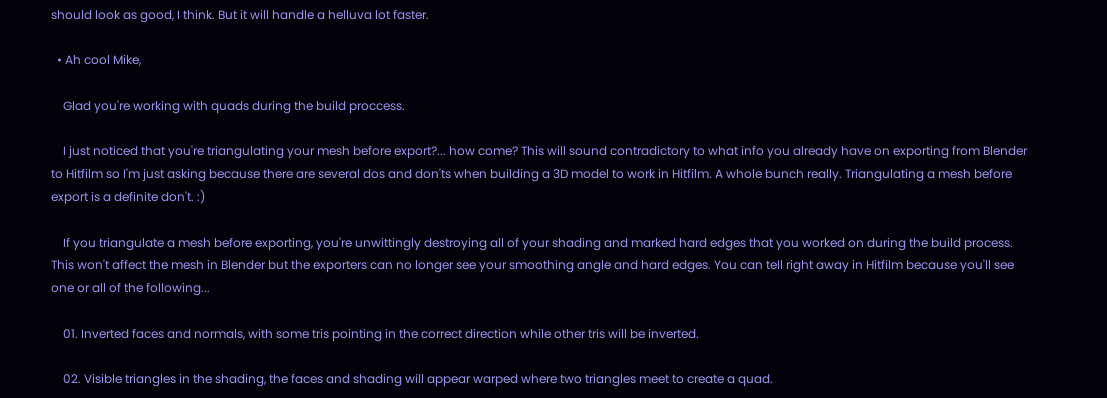should look as good, I think. But it will handle a helluva lot faster.

  • Ah cool Mike,

    Glad you're working with quads during the build proccess.

    I just noticed that you're triangulating your mesh before export?... how come? This will sound contradictory to what info you already have on exporting from Blender to Hitfilm so I'm just asking because there are several dos and don'ts when building a 3D model to work in Hitfilm. A whole bunch really. Triangulating a mesh before export is a definite don't. :)

    If you triangulate a mesh before exporting, you're unwittingly destroying all of your shading and marked hard edges that you worked on during the build process. This won't affect the mesh in Blender but the exporters can no longer see your smoothing angle and hard edges. You can tell right away in Hitfilm because you'll see one or all of the following...

    01. Inverted faces and normals, with some tris pointing in the correct direction while other tris will be inverted.

    02. Visible triangles in the shading, the faces and shading will appear warped where two triangles meet to create a quad.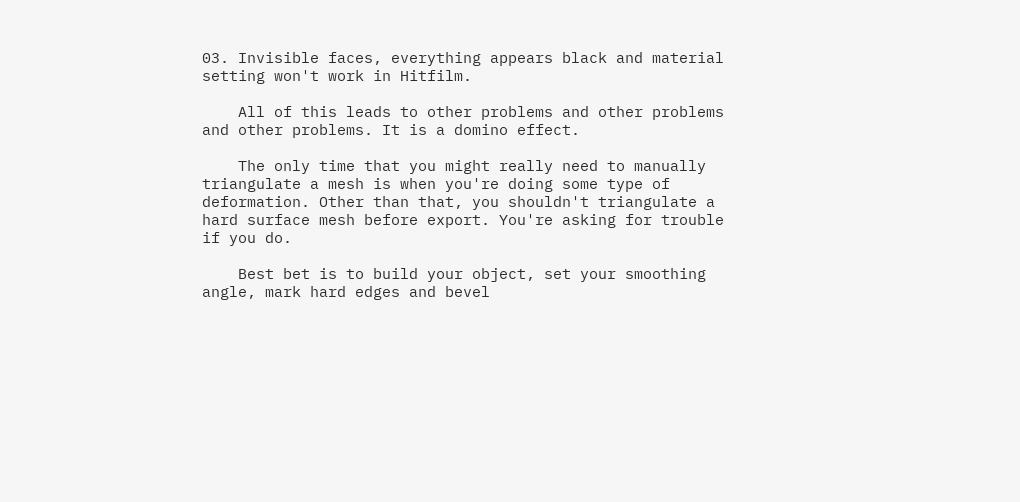03. Invisible faces, everything appears black and material setting won't work in Hitfilm.

    All of this leads to other problems and other problems and other problems. It is a domino effect.

    The only time that you might really need to manually triangulate a mesh is when you're doing some type of deformation. Other than that, you shouldn't triangulate a hard surface mesh before export. You're asking for trouble if you do.

    Best bet is to build your object, set your smoothing angle, mark hard edges and bevel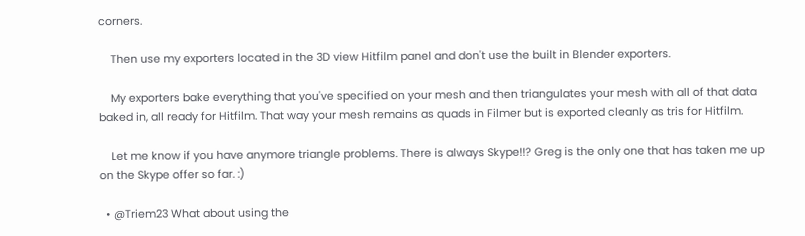corners.

    Then use my exporters located in the 3D view Hitfilm panel and don't use the built in Blender exporters.

    My exporters bake everything that you've specified on your mesh and then triangulates your mesh with all of that data baked in, all ready for Hitfilm. That way your mesh remains as quads in Filmer but is exported cleanly as tris for Hitfilm.

    Let me know if you have anymore triangle problems. There is always Skype!!? Greg is the only one that has taken me up on the Skype offer so far. :)

  • @Triem23 What about using the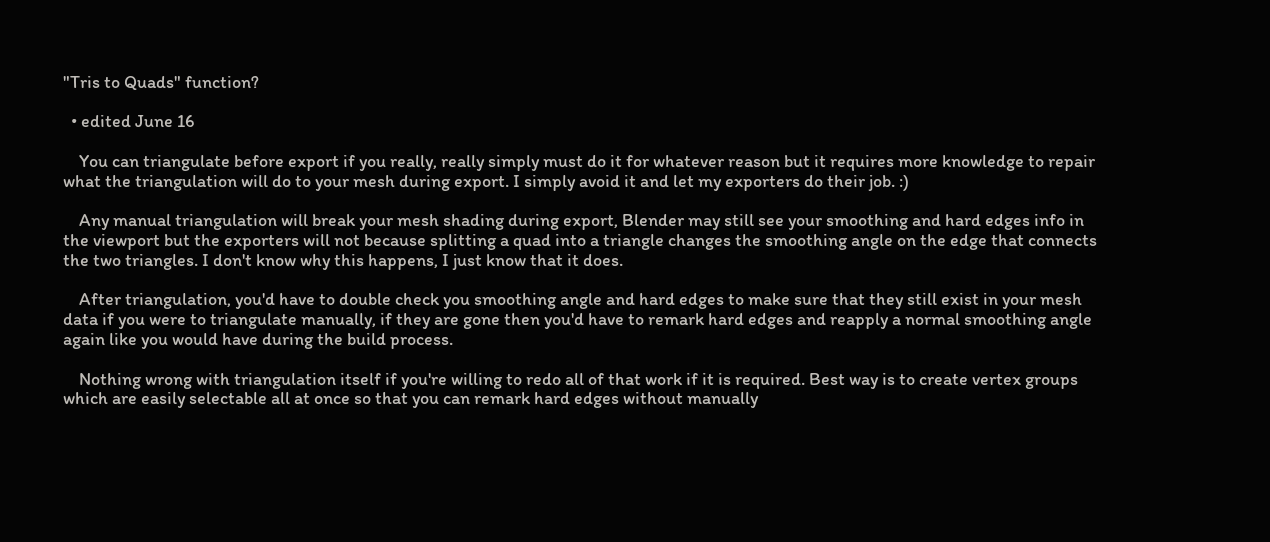"Tris to Quads" function?

  • edited June 16

    You can triangulate before export if you really, really simply must do it for whatever reason but it requires more knowledge to repair what the triangulation will do to your mesh during export. I simply avoid it and let my exporters do their job. :)

    Any manual triangulation will break your mesh shading during export, Blender may still see your smoothing and hard edges info in the viewport but the exporters will not because splitting a quad into a triangle changes the smoothing angle on the edge that connects the two triangles. I don't know why this happens, I just know that it does.

    After triangulation, you'd have to double check you smoothing angle and hard edges to make sure that they still exist in your mesh data if you were to triangulate manually, if they are gone then you'd have to remark hard edges and reapply a normal smoothing angle again like you would have during the build process.

    Nothing wrong with triangulation itself if you're willing to redo all of that work if it is required. Best way is to create vertex groups which are easily selectable all at once so that you can remark hard edges without manually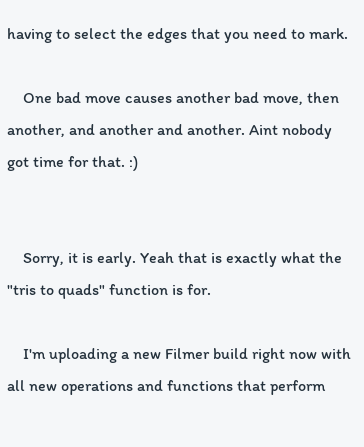having to select the edges that you need to mark.

    One bad move causes another bad move, then another, and another and another. Aint nobody got time for that. :)


    Sorry, it is early. Yeah that is exactly what the "tris to quads" function is for.

    I'm uploading a new Filmer build right now with all new operations and functions that perform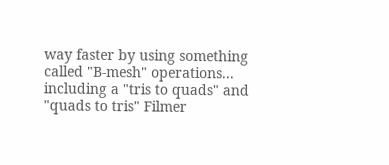way faster by using something called "B-mesh" operations... including a "tris to quads" and "quads to tris" Filmer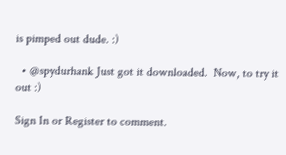is pimped out dude. :)

  • @spydurhank Just got it downloaded.  Now, to try it out :)

Sign In or Register to comment.